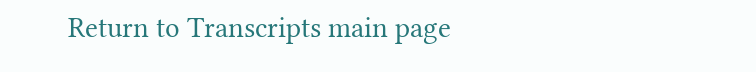Return to Transcripts main page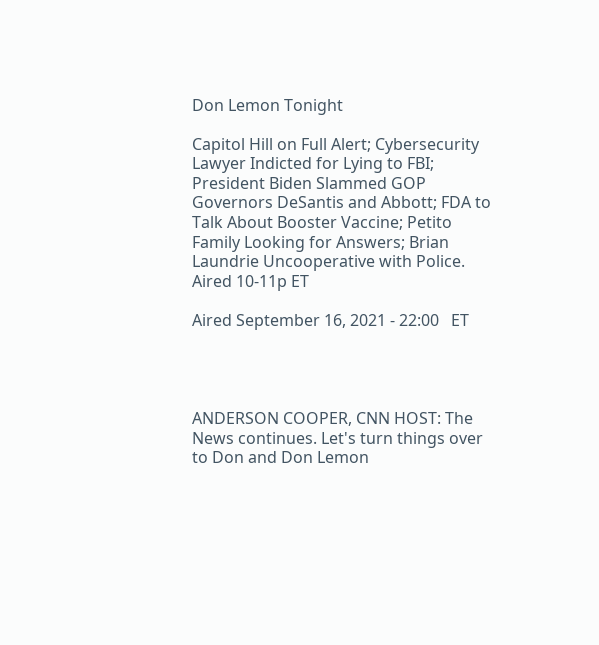Don Lemon Tonight

Capitol Hill on Full Alert; Cybersecurity Lawyer Indicted for Lying to FBI; President Biden Slammed GOP Governors DeSantis and Abbott; FDA to Talk About Booster Vaccine; Petito Family Looking for Answers; Brian Laundrie Uncooperative with Police. Aired 10-11p ET

Aired September 16, 2021 - 22:00   ET




ANDERSON COOPER, CNN HOST: The News continues. Let's turn things over to Don and Don Lemon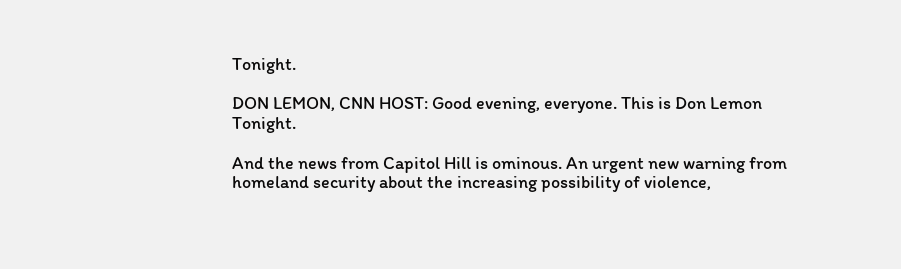Tonight.

DON LEMON, CNN HOST: Good evening, everyone. This is Don Lemon Tonight.

And the news from Capitol Hill is ominous. An urgent new warning from homeland security about the increasing possibility of violence,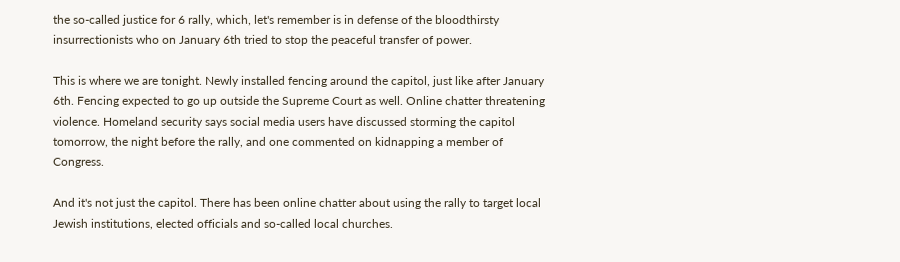the so-called justice for 6 rally, which, let's remember is in defense of the bloodthirsty insurrectionists who on January 6th tried to stop the peaceful transfer of power.

This is where we are tonight. Newly installed fencing around the capitol, just like after January 6th. Fencing expected to go up outside the Supreme Court as well. Online chatter threatening violence. Homeland security says social media users have discussed storming the capitol tomorrow, the night before the rally, and one commented on kidnapping a member of Congress.

And it's not just the capitol. There has been online chatter about using the rally to target local Jewish institutions, elected officials and so-called local churches.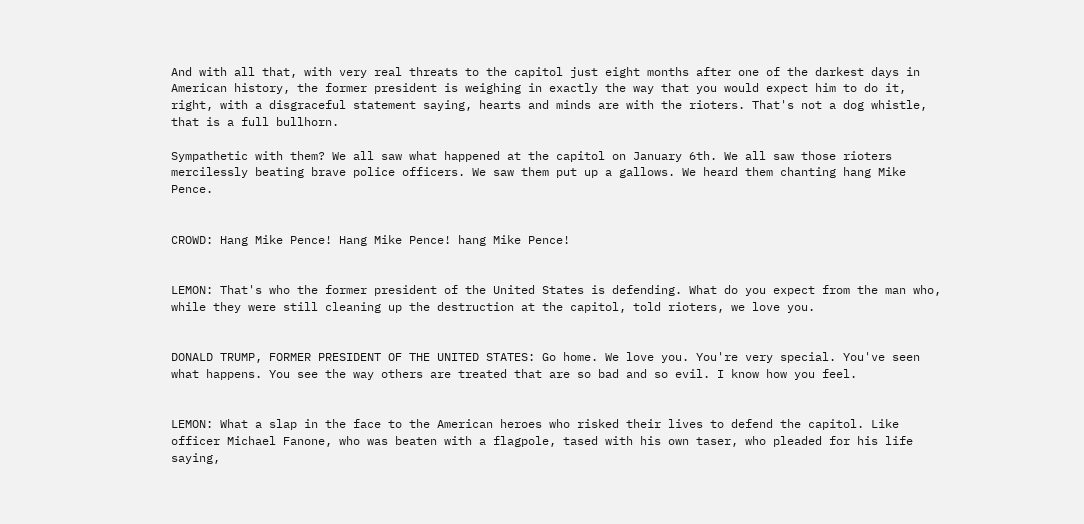And with all that, with very real threats to the capitol just eight months after one of the darkest days in American history, the former president is weighing in exactly the way that you would expect him to do it, right, with a disgraceful statement saying, hearts and minds are with the rioters. That's not a dog whistle, that is a full bullhorn.

Sympathetic with them? We all saw what happened at the capitol on January 6th. We all saw those rioters mercilessly beating brave police officers. We saw them put up a gallows. We heard them chanting hang Mike Pence.


CROWD: Hang Mike Pence! Hang Mike Pence! hang Mike Pence!


LEMON: That's who the former president of the United States is defending. What do you expect from the man who, while they were still cleaning up the destruction at the capitol, told rioters, we love you.


DONALD TRUMP, FORMER PRESIDENT OF THE UNITED STATES: Go home. We love you. You're very special. You've seen what happens. You see the way others are treated that are so bad and so evil. I know how you feel.


LEMON: What a slap in the face to the American heroes who risked their lives to defend the capitol. Like officer Michael Fanone, who was beaten with a flagpole, tased with his own taser, who pleaded for his life saying,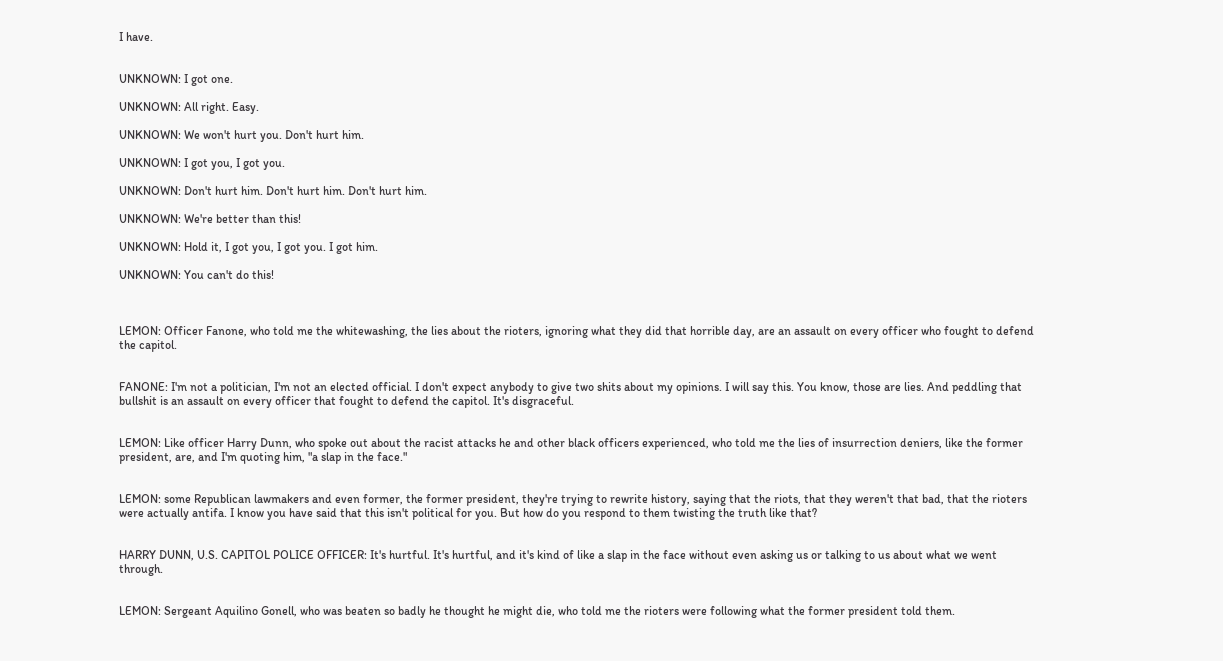I have.


UNKNOWN: I got one.

UNKNOWN: All right. Easy.

UNKNOWN: We won't hurt you. Don't hurt him.

UNKNOWN: I got you, I got you.

UNKNOWN: Don't hurt him. Don't hurt him. Don't hurt him.

UNKNOWN: We're better than this!

UNKNOWN: Hold it, I got you, I got you. I got him.

UNKNOWN: You can't do this!



LEMON: Officer Fanone, who told me the whitewashing, the lies about the rioters, ignoring what they did that horrible day, are an assault on every officer who fought to defend the capitol.


FANONE: I'm not a politician, I'm not an elected official. I don't expect anybody to give two shits about my opinions. I will say this. You know, those are lies. And peddling that bullshit is an assault on every officer that fought to defend the capitol. It's disgraceful.


LEMON: Like officer Harry Dunn, who spoke out about the racist attacks he and other black officers experienced, who told me the lies of insurrection deniers, like the former president, are, and I'm quoting him, "a slap in the face."


LEMON: some Republican lawmakers and even former, the former president, they're trying to rewrite history, saying that the riots, that they weren't that bad, that the rioters were actually antifa. I know you have said that this isn't political for you. But how do you respond to them twisting the truth like that?


HARRY DUNN, U.S. CAPITOL POLICE OFFICER: It's hurtful. It's hurtful, and it's kind of like a slap in the face without even asking us or talking to us about what we went through.


LEMON: Sergeant Aquilino Gonell, who was beaten so badly he thought he might die, who told me the rioters were following what the former president told them.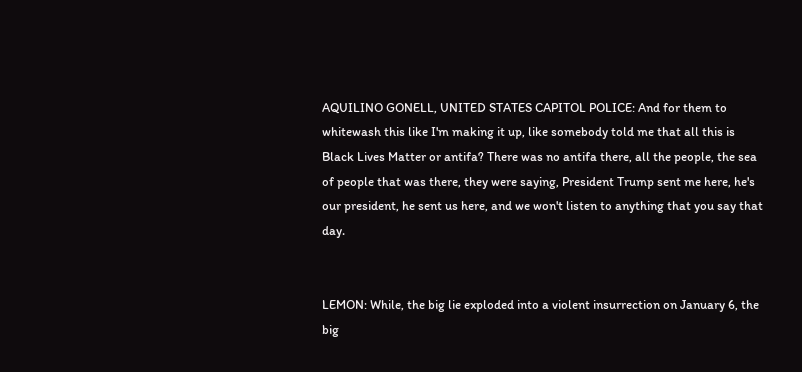AQUILINO GONELL, UNITED STATES CAPITOL POLICE: And for them to whitewash this like I'm making it up, like somebody told me that all this is Black Lives Matter or antifa? There was no antifa there, all the people, the sea of people that was there, they were saying, President Trump sent me here, he's our president, he sent us here, and we won't listen to anything that you say that day.


LEMON: While, the big lie exploded into a violent insurrection on January 6, the big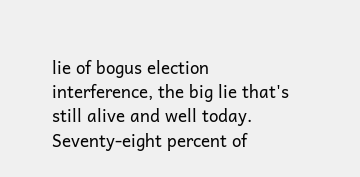lie of bogus election interference, the big lie that's still alive and well today. Seventy-eight percent of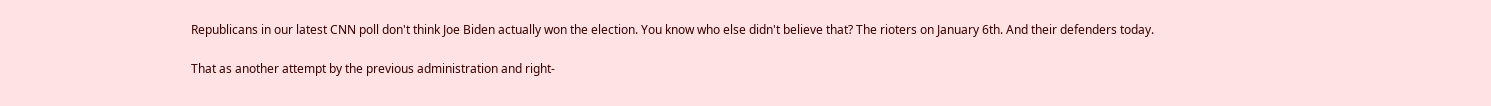Republicans in our latest CNN poll don't think Joe Biden actually won the election. You know who else didn't believe that? The rioters on January 6th. And their defenders today.

That as another attempt by the previous administration and right-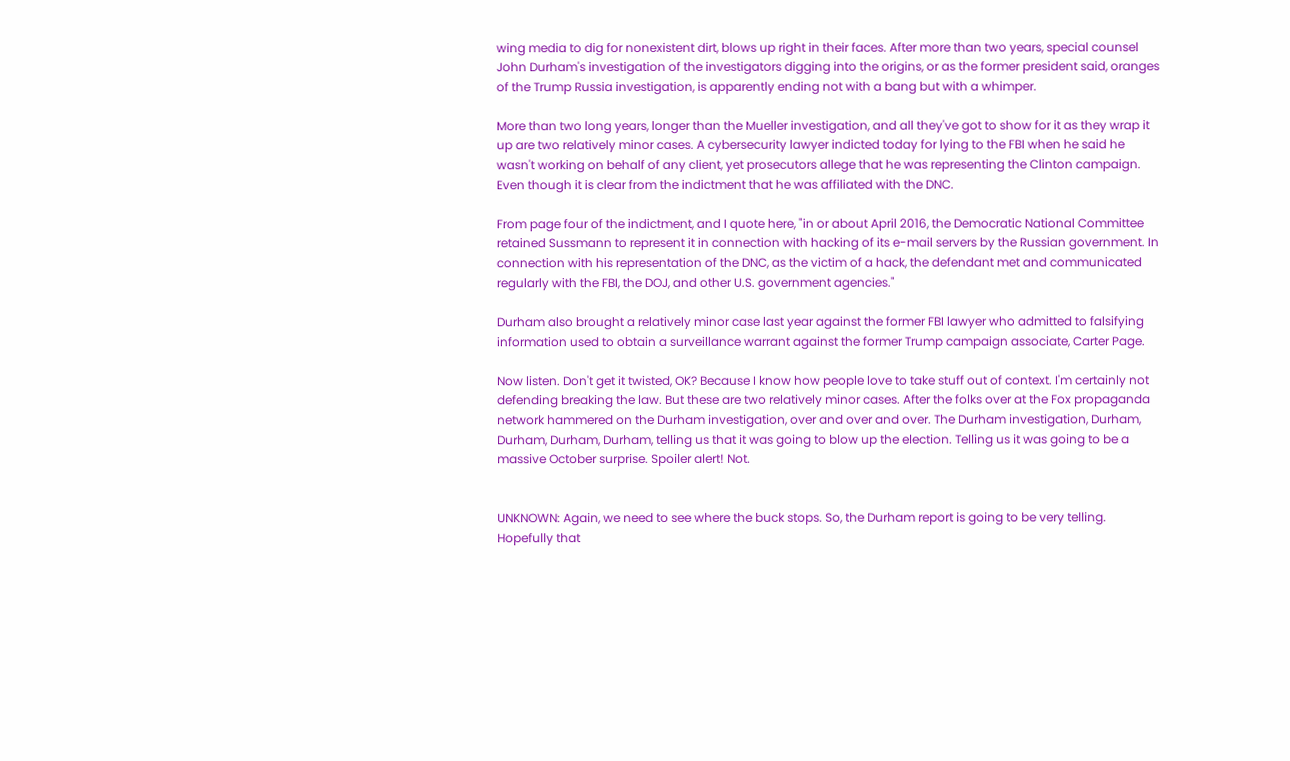wing media to dig for nonexistent dirt, blows up right in their faces. After more than two years, special counsel John Durham's investigation of the investigators digging into the origins, or as the former president said, oranges of the Trump Russia investigation, is apparently ending not with a bang but with a whimper.

More than two long years, longer than the Mueller investigation, and all they've got to show for it as they wrap it up are two relatively minor cases. A cybersecurity lawyer indicted today for lying to the FBI when he said he wasn't working on behalf of any client, yet prosecutors allege that he was representing the Clinton campaign. Even though it is clear from the indictment that he was affiliated with the DNC.

From page four of the indictment, and I quote here, "in or about April 2016, the Democratic National Committee retained Sussmann to represent it in connection with hacking of its e-mail servers by the Russian government. In connection with his representation of the DNC, as the victim of a hack, the defendant met and communicated regularly with the FBI, the DOJ, and other U.S. government agencies."

Durham also brought a relatively minor case last year against the former FBI lawyer who admitted to falsifying information used to obtain a surveillance warrant against the former Trump campaign associate, Carter Page.

Now listen. Don't get it twisted, OK? Because I know how people love to take stuff out of context. I'm certainly not defending breaking the law. But these are two relatively minor cases. After the folks over at the Fox propaganda network hammered on the Durham investigation, over and over and over. The Durham investigation, Durham, Durham, Durham, Durham, telling us that it was going to blow up the election. Telling us it was going to be a massive October surprise. Spoiler alert! Not.


UNKNOWN: Again, we need to see where the buck stops. So, the Durham report is going to be very telling. Hopefully that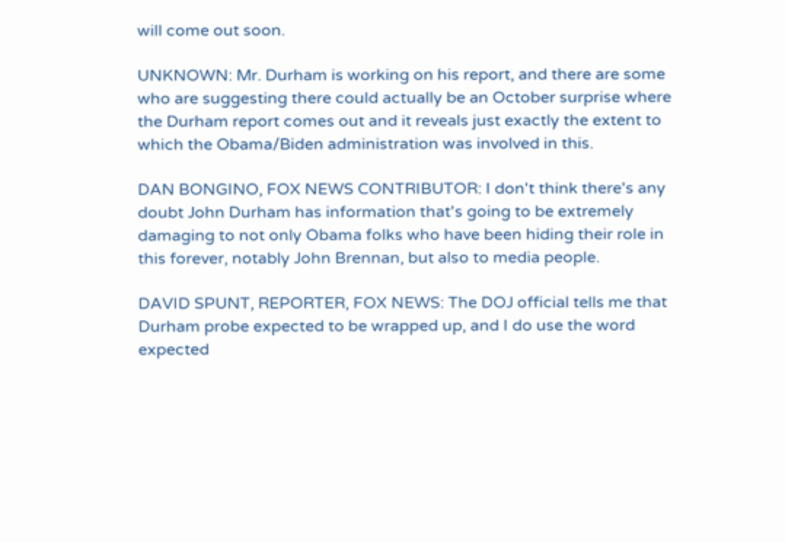will come out soon.

UNKNOWN: Mr. Durham is working on his report, and there are some who are suggesting there could actually be an October surprise where the Durham report comes out and it reveals just exactly the extent to which the Obama/Biden administration was involved in this.

DAN BONGINO, FOX NEWS CONTRIBUTOR: I don't think there's any doubt John Durham has information that's going to be extremely damaging to not only Obama folks who have been hiding their role in this forever, notably John Brennan, but also to media people.

DAVID SPUNT, REPORTER, FOX NEWS: The DOJ official tells me that Durham probe expected to be wrapped up, and I do use the word expected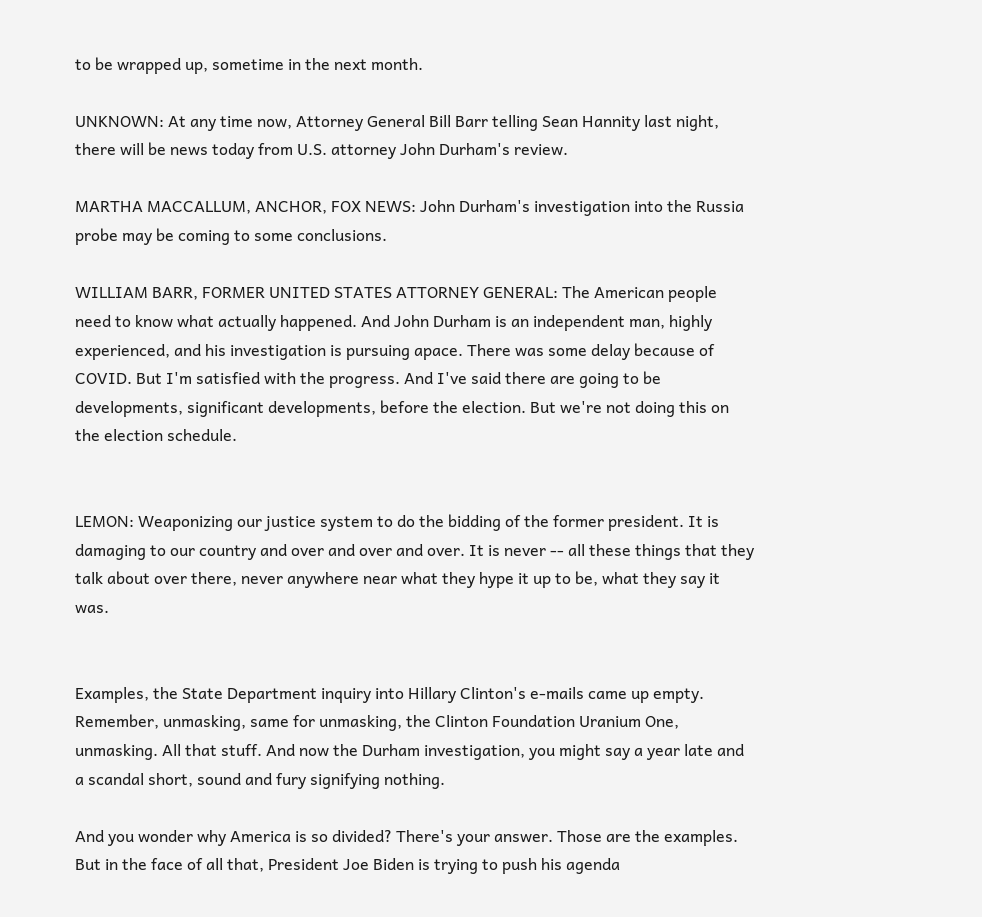to be wrapped up, sometime in the next month.

UNKNOWN: At any time now, Attorney General Bill Barr telling Sean Hannity last night, there will be news today from U.S. attorney John Durham's review.

MARTHA MACCALLUM, ANCHOR, FOX NEWS: John Durham's investigation into the Russia probe may be coming to some conclusions.

WILLIAM BARR, FORMER UNITED STATES ATTORNEY GENERAL: The American people need to know what actually happened. And John Durham is an independent man, highly experienced, and his investigation is pursuing apace. There was some delay because of COVID. But I'm satisfied with the progress. And I've said there are going to be developments, significant developments, before the election. But we're not doing this on the election schedule.


LEMON: Weaponizing our justice system to do the bidding of the former president. It is damaging to our country and over and over and over. It is never -- all these things that they talk about over there, never anywhere near what they hype it up to be, what they say it was.


Examples, the State Department inquiry into Hillary Clinton's e-mails came up empty. Remember, unmasking, same for unmasking, the Clinton Foundation Uranium One, unmasking. All that stuff. And now the Durham investigation, you might say a year late and a scandal short, sound and fury signifying nothing.

And you wonder why America is so divided? There's your answer. Those are the examples. But in the face of all that, President Joe Biden is trying to push his agenda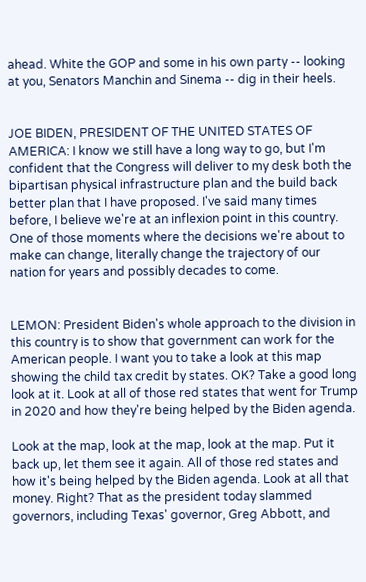ahead. White the GOP and some in his own party -- looking at you, Senators Manchin and Sinema -- dig in their heels.


JOE BIDEN, PRESIDENT OF THE UNITED STATES OF AMERICA: I know we still have a long way to go, but I'm confident that the Congress will deliver to my desk both the bipartisan physical infrastructure plan and the build back better plan that I have proposed. I've said many times before, I believe we're at an inflexion point in this country. One of those moments where the decisions we're about to make can change, literally change the trajectory of our nation for years and possibly decades to come.


LEMON: President Biden's whole approach to the division in this country is to show that government can work for the American people. I want you to take a look at this map showing the child tax credit by states. OK? Take a good long look at it. Look at all of those red states that went for Trump in 2020 and how they're being helped by the Biden agenda.

Look at the map, look at the map, look at the map. Put it back up, let them see it again. All of those red states and how it's being helped by the Biden agenda. Look at all that money. Right? That as the president today slammed governors, including Texas' governor, Greg Abbott, and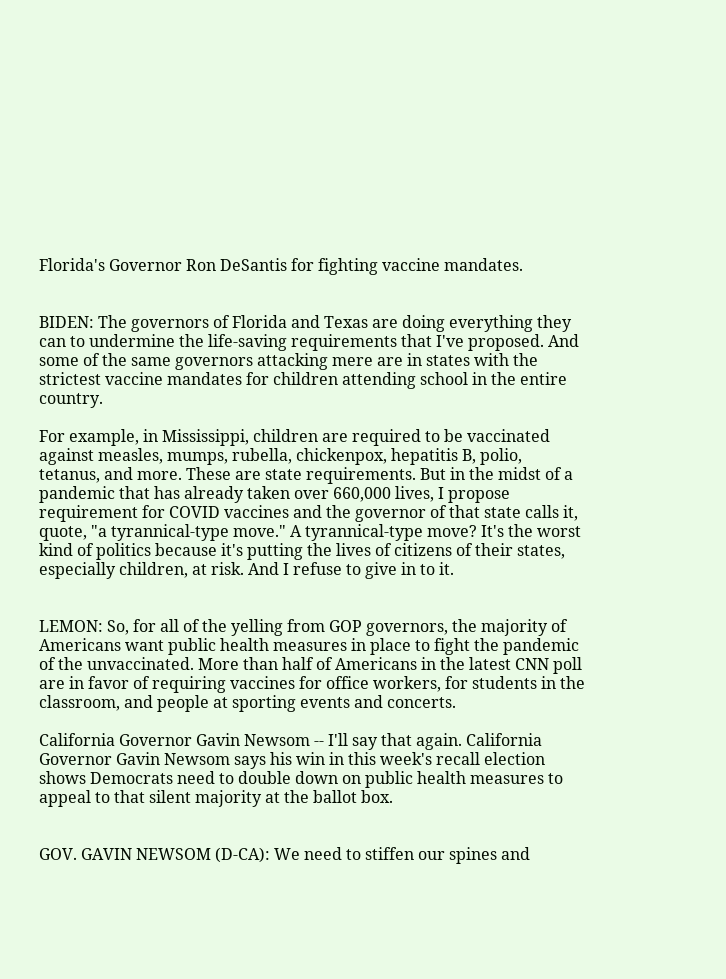Florida's Governor Ron DeSantis for fighting vaccine mandates.


BIDEN: The governors of Florida and Texas are doing everything they can to undermine the life-saving requirements that I've proposed. And some of the same governors attacking mere are in states with the strictest vaccine mandates for children attending school in the entire country.

For example, in Mississippi, children are required to be vaccinated against measles, mumps, rubella, chickenpox, hepatitis B, polio, tetanus, and more. These are state requirements. But in the midst of a pandemic that has already taken over 660,000 lives, I propose requirement for COVID vaccines and the governor of that state calls it, quote, "a tyrannical-type move." A tyrannical-type move? It's the worst kind of politics because it's putting the lives of citizens of their states, especially children, at risk. And I refuse to give in to it.


LEMON: So, for all of the yelling from GOP governors, the majority of Americans want public health measures in place to fight the pandemic of the unvaccinated. More than half of Americans in the latest CNN poll are in favor of requiring vaccines for office workers, for students in the classroom, and people at sporting events and concerts.

California Governor Gavin Newsom -- I'll say that again. California Governor Gavin Newsom says his win in this week's recall election shows Democrats need to double down on public health measures to appeal to that silent majority at the ballot box.


GOV. GAVIN NEWSOM (D-CA): We need to stiffen our spines and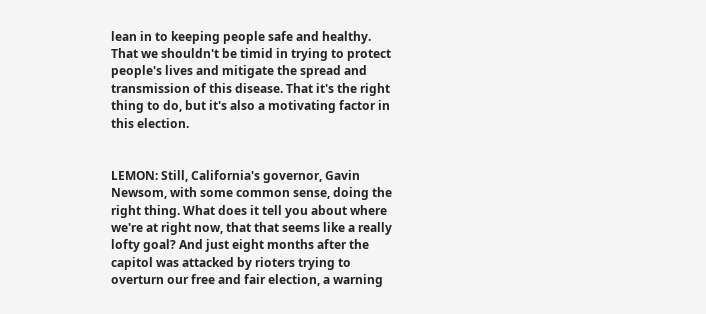lean in to keeping people safe and healthy. That we shouldn't be timid in trying to protect people's lives and mitigate the spread and transmission of this disease. That it's the right thing to do, but it's also a motivating factor in this election.


LEMON: Still, California's governor, Gavin Newsom, with some common sense, doing the right thing. What does it tell you about where we're at right now, that that seems like a really lofty goal? And just eight months after the capitol was attacked by rioters trying to overturn our free and fair election, a warning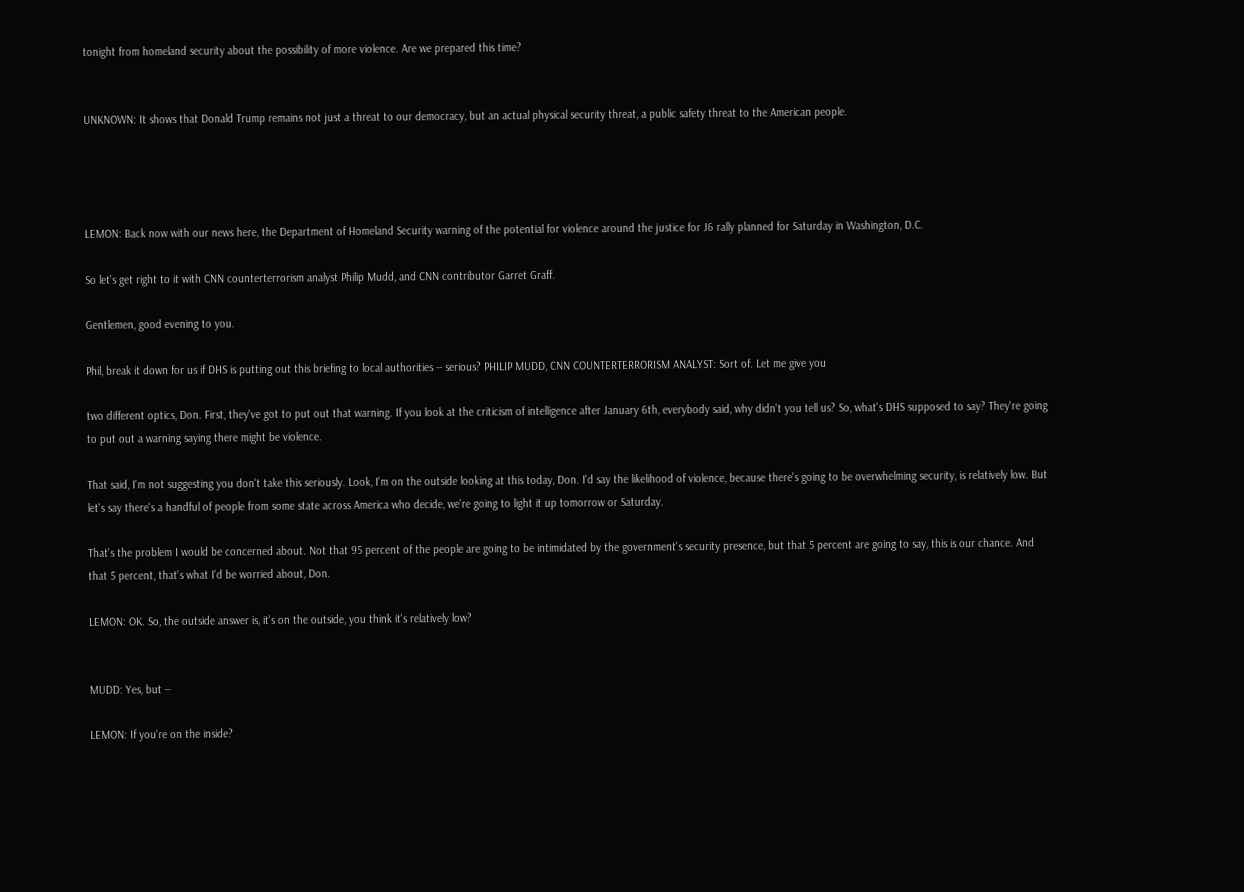tonight from homeland security about the possibility of more violence. Are we prepared this time?


UNKNOWN: It shows that Donald Trump remains not just a threat to our democracy, but an actual physical security threat, a public safety threat to the American people.




LEMON: Back now with our news here, the Department of Homeland Security warning of the potential for violence around the justice for J6 rally planned for Saturday in Washington, D.C.

So let's get right to it with CNN counterterrorism analyst Philip Mudd, and CNN contributor Garret Graff.

Gentlemen, good evening to you.

Phil, break it down for us if DHS is putting out this briefing to local authorities -- serious? PHILIP MUDD, CNN COUNTERTERRORISM ANALYST: Sort of. Let me give you

two different optics, Don. First, they've got to put out that warning. If you look at the criticism of intelligence after January 6th, everybody said, why didn't you tell us? So, what's DHS supposed to say? They're going to put out a warning saying there might be violence.

That said, I'm not suggesting you don't take this seriously. Look, I'm on the outside looking at this today, Don. I'd say the likelihood of violence, because there's going to be overwhelming security, is relatively low. But let's say there's a handful of people from some state across America who decide, we're going to light it up tomorrow or Saturday.

That's the problem I would be concerned about. Not that 95 percent of the people are going to be intimidated by the government's security presence, but that 5 percent are going to say, this is our chance. And that 5 percent, that's what I'd be worried about, Don.

LEMON: OK. So, the outside answer is, it's on the outside, you think it's relatively low?


MUDD: Yes, but --

LEMON: If you're on the inside?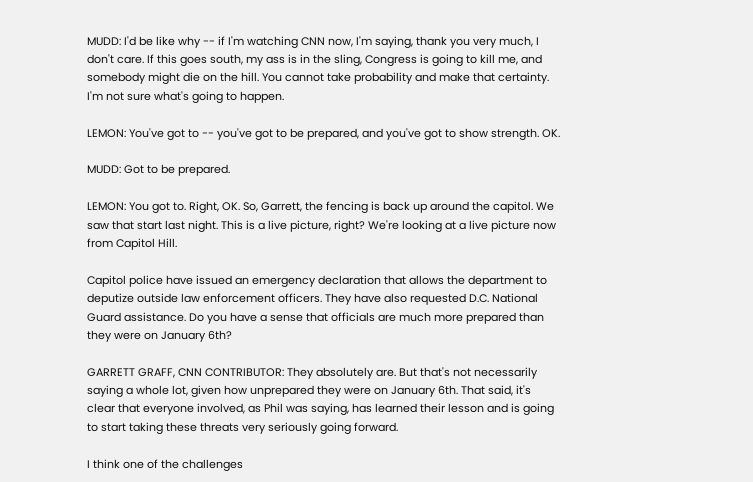MUDD: I'd be like why -- if I'm watching CNN now, I'm saying, thank you very much, I don't care. If this goes south, my ass is in the sling, Congress is going to kill me, and somebody might die on the hill. You cannot take probability and make that certainty. I'm not sure what's going to happen.

LEMON: You've got to -- you've got to be prepared, and you've got to show strength. OK.

MUDD: Got to be prepared.

LEMON: You got to. Right, OK. So, Garrett, the fencing is back up around the capitol. We saw that start last night. This is a live picture, right? We're looking at a live picture now from Capitol Hill.

Capitol police have issued an emergency declaration that allows the department to deputize outside law enforcement officers. They have also requested D.C. National Guard assistance. Do you have a sense that officials are much more prepared than they were on January 6th?

GARRETT GRAFF, CNN CONTRIBUTOR: They absolutely are. But that's not necessarily saying a whole lot, given how unprepared they were on January 6th. That said, it's clear that everyone involved, as Phil was saying, has learned their lesson and is going to start taking these threats very seriously going forward.

I think one of the challenges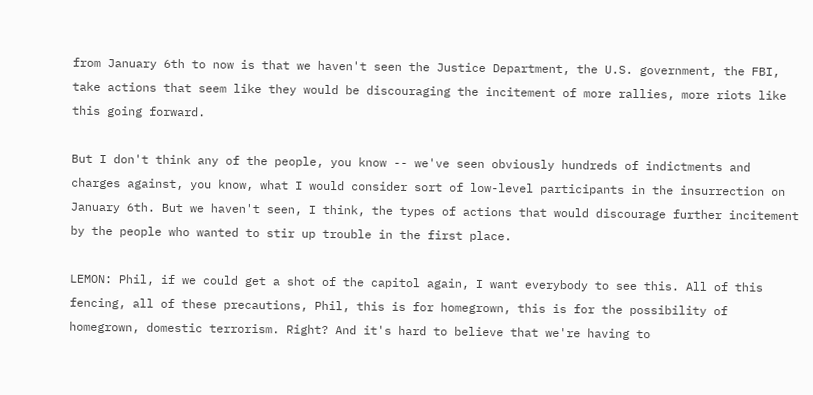from January 6th to now is that we haven't seen the Justice Department, the U.S. government, the FBI, take actions that seem like they would be discouraging the incitement of more rallies, more riots like this going forward.

But I don't think any of the people, you know -- we've seen obviously hundreds of indictments and charges against, you know, what I would consider sort of low-level participants in the insurrection on January 6th. But we haven't seen, I think, the types of actions that would discourage further incitement by the people who wanted to stir up trouble in the first place.

LEMON: Phil, if we could get a shot of the capitol again, I want everybody to see this. All of this fencing, all of these precautions, Phil, this is for homegrown, this is for the possibility of homegrown, domestic terrorism. Right? And it's hard to believe that we're having to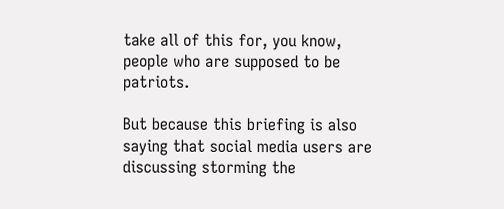take all of this for, you know, people who are supposed to be patriots.

But because this briefing is also saying that social media users are discussing storming the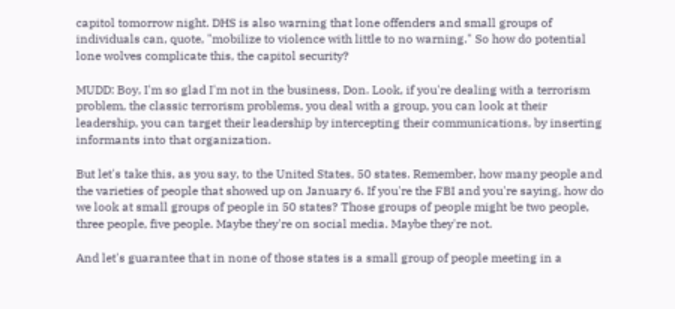capitol tomorrow night. DHS is also warning that lone offenders and small groups of individuals can, quote, "mobilize to violence with little to no warning." So how do potential lone wolves complicate this, the capitol security?

MUDD: Boy, I'm so glad I'm not in the business, Don. Look, if you're dealing with a terrorism problem, the classic terrorism problems, you deal with a group, you can look at their leadership, you can target their leadership by intercepting their communications, by inserting informants into that organization.

But let's take this, as you say, to the United States, 50 states. Remember, how many people and the varieties of people that showed up on January 6. If you're the FBI and you're saying, how do we look at small groups of people in 50 states? Those groups of people might be two people, three people, five people. Maybe they're on social media. Maybe they're not.

And let's guarantee that in none of those states is a small group of people meeting in a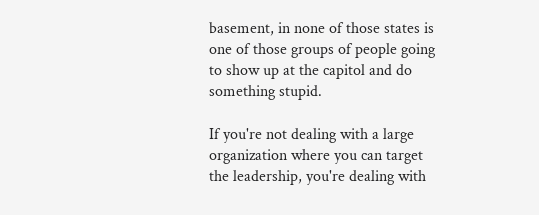basement, in none of those states is one of those groups of people going to show up at the capitol and do something stupid.

If you're not dealing with a large organization where you can target the leadership, you're dealing with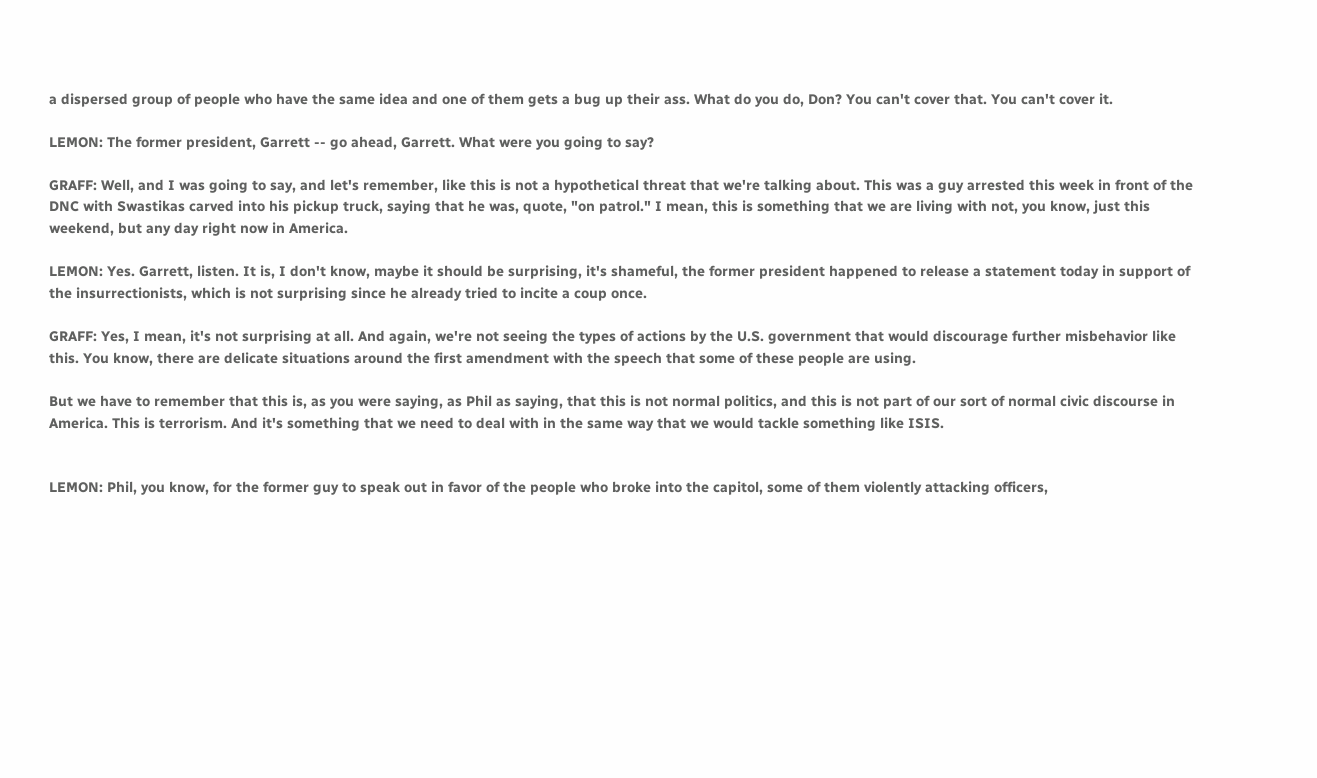a dispersed group of people who have the same idea and one of them gets a bug up their ass. What do you do, Don? You can't cover that. You can't cover it.

LEMON: The former president, Garrett -- go ahead, Garrett. What were you going to say?

GRAFF: Well, and I was going to say, and let's remember, like this is not a hypothetical threat that we're talking about. This was a guy arrested this week in front of the DNC with Swastikas carved into his pickup truck, saying that he was, quote, "on patrol." I mean, this is something that we are living with not, you know, just this weekend, but any day right now in America.

LEMON: Yes. Garrett, listen. It is, I don't know, maybe it should be surprising, it's shameful, the former president happened to release a statement today in support of the insurrectionists, which is not surprising since he already tried to incite a coup once.

GRAFF: Yes, I mean, it's not surprising at all. And again, we're not seeing the types of actions by the U.S. government that would discourage further misbehavior like this. You know, there are delicate situations around the first amendment with the speech that some of these people are using.

But we have to remember that this is, as you were saying, as Phil as saying, that this is not normal politics, and this is not part of our sort of normal civic discourse in America. This is terrorism. And it's something that we need to deal with in the same way that we would tackle something like ISIS.


LEMON: Phil, you know, for the former guy to speak out in favor of the people who broke into the capitol, some of them violently attacking officers,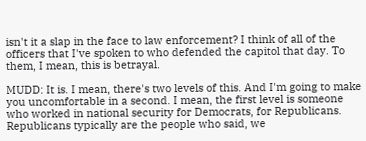isn't it a slap in the face to law enforcement? I think of all of the officers that I've spoken to who defended the capitol that day. To them, I mean, this is betrayal.

MUDD: It is. I mean, there's two levels of this. And I'm going to make you uncomfortable in a second. I mean, the first level is someone who worked in national security for Democrats, for Republicans. Republicans typically are the people who said, we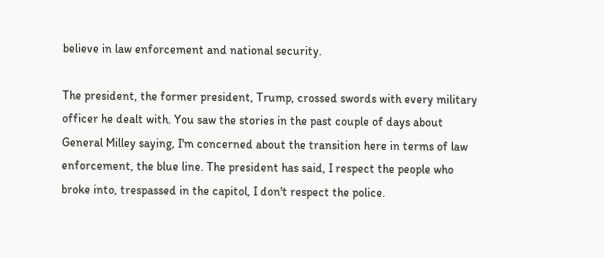believe in law enforcement and national security.

The president, the former president, Trump, crossed swords with every military officer he dealt with. You saw the stories in the past couple of days about General Milley saying, I'm concerned about the transition here in terms of law enforcement, the blue line. The president has said, I respect the people who broke into, trespassed in the capitol, I don't respect the police.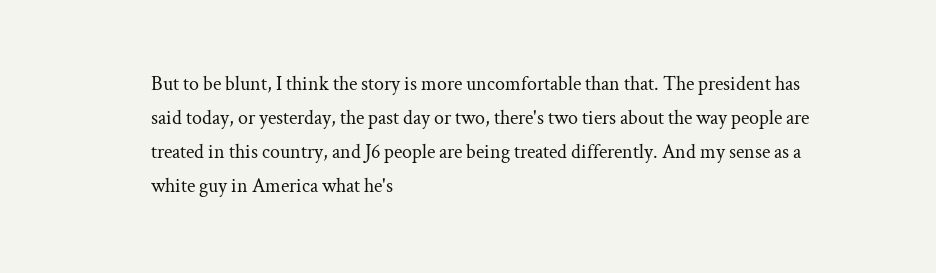But to be blunt, I think the story is more uncomfortable than that. The president has said today, or yesterday, the past day or two, there's two tiers about the way people are treated in this country, and J6 people are being treated differently. And my sense as a white guy in America what he's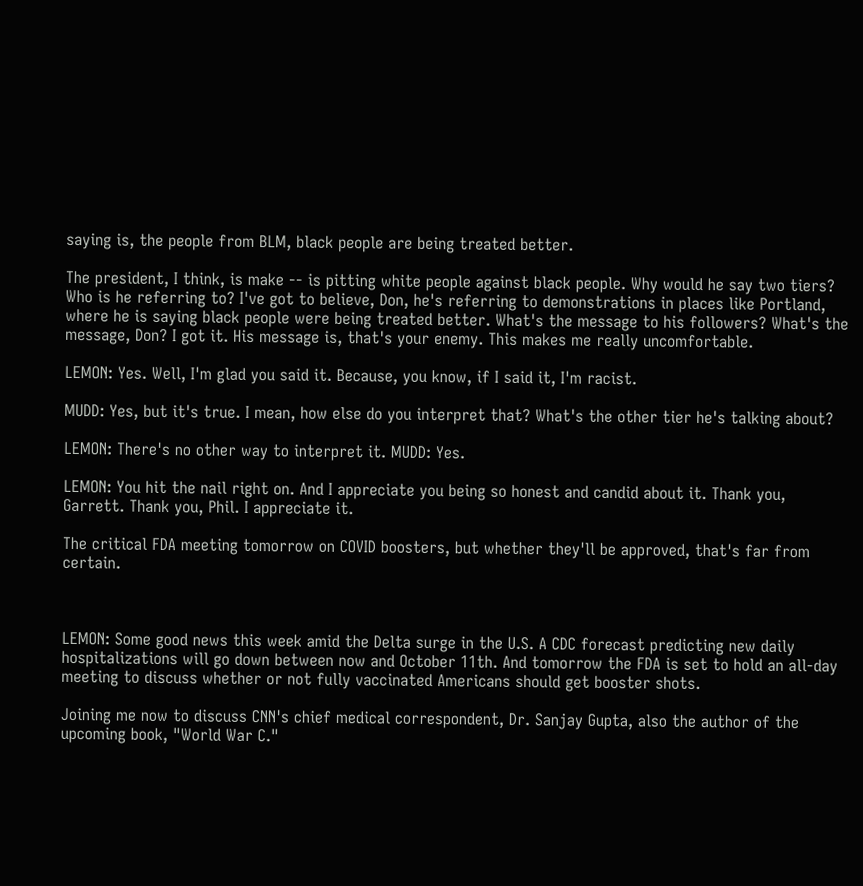saying is, the people from BLM, black people are being treated better.

The president, I think, is make -- is pitting white people against black people. Why would he say two tiers? Who is he referring to? I've got to believe, Don, he's referring to demonstrations in places like Portland, where he is saying black people were being treated better. What's the message to his followers? What's the message, Don? I got it. His message is, that's your enemy. This makes me really uncomfortable.

LEMON: Yes. Well, I'm glad you said it. Because, you know, if I said it, I'm racist.

MUDD: Yes, but it's true. I mean, how else do you interpret that? What's the other tier he's talking about?

LEMON: There's no other way to interpret it. MUDD: Yes.

LEMON: You hit the nail right on. And I appreciate you being so honest and candid about it. Thank you, Garrett. Thank you, Phil. I appreciate it.

The critical FDA meeting tomorrow on COVID boosters, but whether they'll be approved, that's far from certain.



LEMON: Some good news this week amid the Delta surge in the U.S. A CDC forecast predicting new daily hospitalizations will go down between now and October 11th. And tomorrow the FDA is set to hold an all-day meeting to discuss whether or not fully vaccinated Americans should get booster shots.

Joining me now to discuss CNN's chief medical correspondent, Dr. Sanjay Gupta, also the author of the upcoming book, "World War C."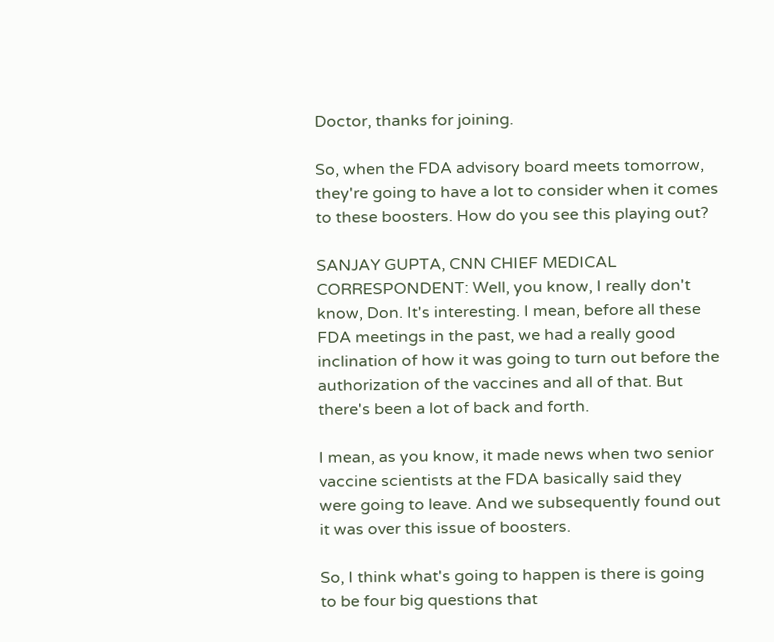Doctor, thanks for joining.

So, when the FDA advisory board meets tomorrow, they're going to have a lot to consider when it comes to these boosters. How do you see this playing out?

SANJAY GUPTA, CNN CHIEF MEDICAL CORRESPONDENT: Well, you know, I really don't know, Don. It's interesting. I mean, before all these FDA meetings in the past, we had a really good inclination of how it was going to turn out before the authorization of the vaccines and all of that. But there's been a lot of back and forth.

I mean, as you know, it made news when two senior vaccine scientists at the FDA basically said they were going to leave. And we subsequently found out it was over this issue of boosters.

So, I think what's going to happen is there is going to be four big questions that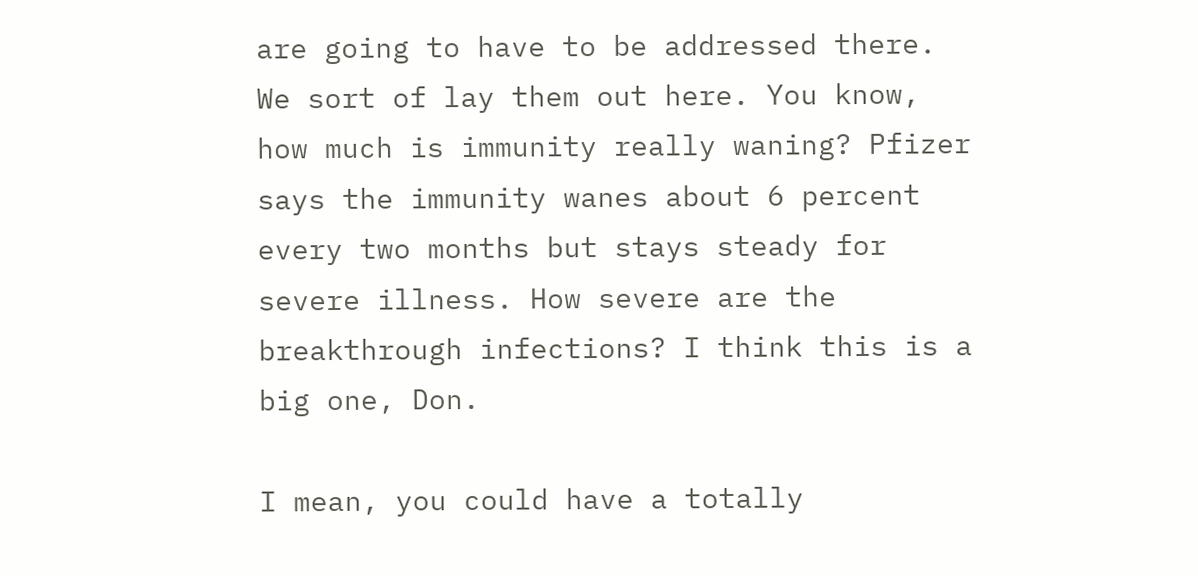are going to have to be addressed there. We sort of lay them out here. You know, how much is immunity really waning? Pfizer says the immunity wanes about 6 percent every two months but stays steady for severe illness. How severe are the breakthrough infections? I think this is a big one, Don.

I mean, you could have a totally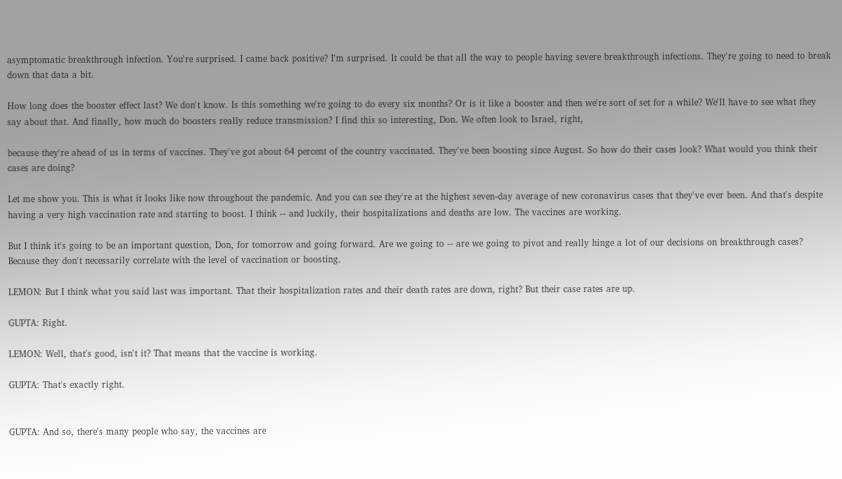asymptomatic breakthrough infection. You're surprised. I came back positive? I'm surprised. It could be that all the way to people having severe breakthrough infections. They're going to need to break down that data a bit.

How long does the booster effect last? We don't know. Is this something we're going to do every six months? Or is it like a booster and then we're sort of set for a while? We'll have to see what they say about that. And finally, how much do boosters really reduce transmission? I find this so interesting, Don. We often look to Israel, right,

because they're ahead of us in terms of vaccines. They've got about 64 percent of the country vaccinated. They've been boosting since August. So how do their cases look? What would you think their cases are doing?

Let me show you. This is what it looks like now throughout the pandemic. And you can see they're at the highest seven-day average of new coronavirus cases that they've ever been. And that's despite having a very high vaccination rate and starting to boost. I think -- and luckily, their hospitalizations and deaths are low. The vaccines are working.

But I think it's going to be an important question, Don, for tomorrow and going forward. Are we going to -- are we going to pivot and really hinge a lot of our decisions on breakthrough cases? Because they don't necessarily correlate with the level of vaccination or boosting.

LEMON: But I think what you said last was important. That their hospitalization rates and their death rates are down, right? But their case rates are up.

GUPTA: Right.

LEMON: Well, that's good, isn't it? That means that the vaccine is working.

GUPTA: That's exactly right.


GUPTA: And so, there's many people who say, the vaccines are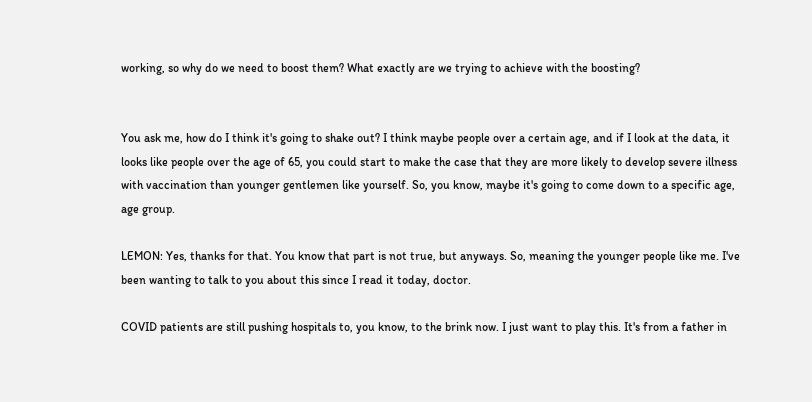working, so why do we need to boost them? What exactly are we trying to achieve with the boosting?


You ask me, how do I think it's going to shake out? I think maybe people over a certain age, and if I look at the data, it looks like people over the age of 65, you could start to make the case that they are more likely to develop severe illness with vaccination than younger gentlemen like yourself. So, you know, maybe it's going to come down to a specific age, age group.

LEMON: Yes, thanks for that. You know that part is not true, but anyways. So, meaning the younger people like me. I've been wanting to talk to you about this since I read it today, doctor.

COVID patients are still pushing hospitals to, you know, to the brink now. I just want to play this. It's from a father in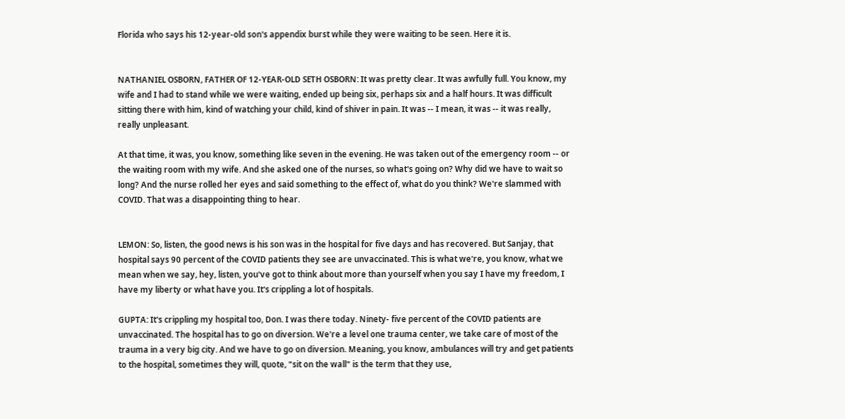Florida who says his 12-year-old son's appendix burst while they were waiting to be seen. Here it is.


NATHANIEL OSBORN, FATHER OF 12-YEAR-OLD SETH OSBORN: It was pretty clear. It was awfully full. You know, my wife and I had to stand while we were waiting, ended up being six, perhaps six and a half hours. It was difficult sitting there with him, kind of watching your child, kind of shiver in pain. It was -- I mean, it was -- it was really, really unpleasant.

At that time, it was, you know, something like seven in the evening. He was taken out of the emergency room -- or the waiting room with my wife. And she asked one of the nurses, so what's going on? Why did we have to wait so long? And the nurse rolled her eyes and said something to the effect of, what do you think? We're slammed with COVID. That was a disappointing thing to hear.


LEMON: So, listen, the good news is his son was in the hospital for five days and has recovered. But Sanjay, that hospital says 90 percent of the COVID patients they see are unvaccinated. This is what we're, you know, what we mean when we say, hey, listen, you've got to think about more than yourself when you say I have my freedom, I have my liberty or what have you. It's crippling a lot of hospitals.

GUPTA: It's crippling my hospital too, Don. I was there today. Ninety- five percent of the COVID patients are unvaccinated. The hospital has to go on diversion. We're a level one trauma center, we take care of most of the trauma in a very big city. And we have to go on diversion. Meaning, you know, ambulances will try and get patients to the hospital, sometimes they will, quote, "sit on the wall" is the term that they use,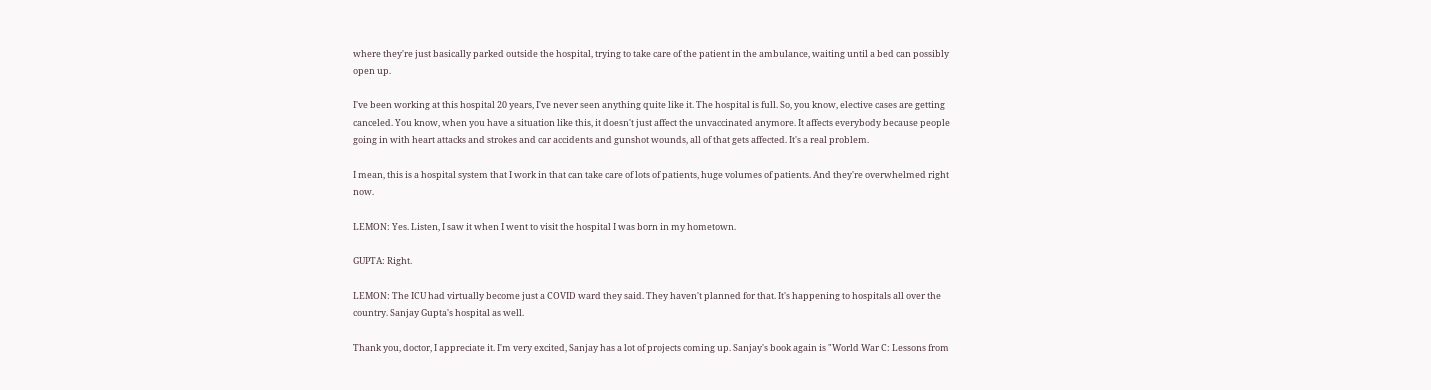where they're just basically parked outside the hospital, trying to take care of the patient in the ambulance, waiting until a bed can possibly open up.

I've been working at this hospital 20 years, I've never seen anything quite like it. The hospital is full. So, you know, elective cases are getting canceled. You know, when you have a situation like this, it doesn't just affect the unvaccinated anymore. It affects everybody because people going in with heart attacks and strokes and car accidents and gunshot wounds, all of that gets affected. It's a real problem.

I mean, this is a hospital system that I work in that can take care of lots of patients, huge volumes of patients. And they're overwhelmed right now.

LEMON: Yes. Listen, I saw it when I went to visit the hospital I was born in my hometown.

GUPTA: Right.

LEMON: The ICU had virtually become just a COVID ward they said. They haven't planned for that. It's happening to hospitals all over the country. Sanjay Gupta's hospital as well.

Thank you, doctor, I appreciate it. I'm very excited, Sanjay has a lot of projects coming up. Sanjay's book again is "World War C: Lessons from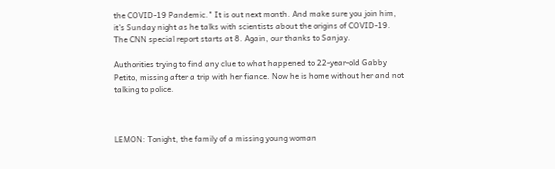the COVID-19 Pandemic." It is out next month. And make sure you join him, it's Sunday night as he talks with scientists about the origins of COVID-19. The CNN special report starts at 8. Again, our thanks to Sanjay.

Authorities trying to find any clue to what happened to 22-year-old Gabby Petito, missing after a trip with her fiance. Now he is home without her and not talking to police.



LEMON: Tonight, the family of a missing young woman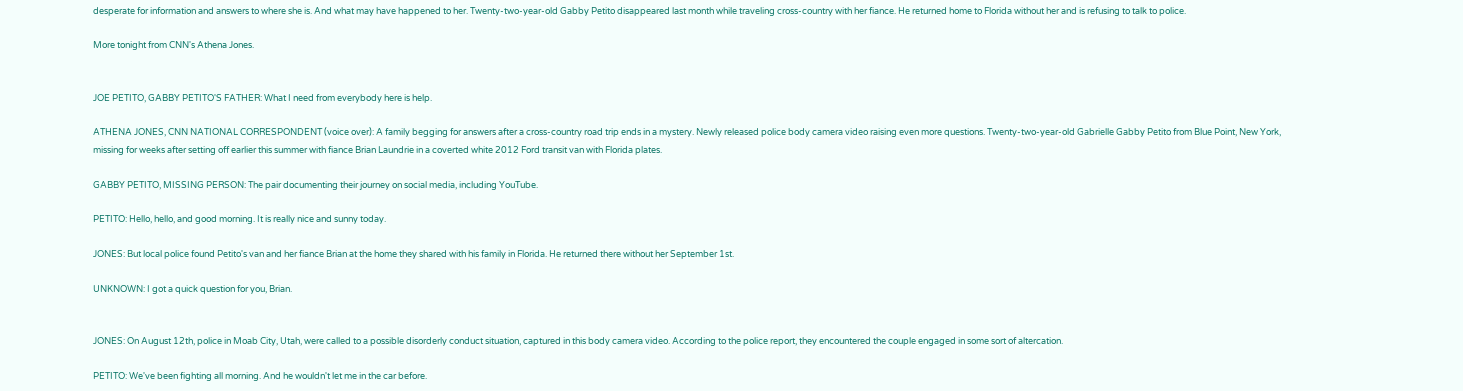desperate for information and answers to where she is. And what may have happened to her. Twenty-two-year-old Gabby Petito disappeared last month while traveling cross-country with her fiance. He returned home to Florida without her and is refusing to talk to police.

More tonight from CNN's Athena Jones.


JOE PETITO, GABBY PETITO'S FATHER: What I need from everybody here is help.

ATHENA JONES, CNN NATIONAL CORRESPONDENT (voice over): A family begging for answers after a cross-country road trip ends in a mystery. Newly released police body camera video raising even more questions. Twenty-two-year-old Gabrielle Gabby Petito from Blue Point, New York, missing for weeks after setting off earlier this summer with fiance Brian Laundrie in a coverted white 2012 Ford transit van with Florida plates.

GABBY PETITO, MISSING PERSON: The pair documenting their journey on social media, including YouTube.

PETITO: Hello, hello, and good morning. It is really nice and sunny today.

JONES: But local police found Petito's van and her fiance Brian at the home they shared with his family in Florida. He returned there without her September 1st.

UNKNOWN: I got a quick question for you, Brian.


JONES: On August 12th, police in Moab City, Utah, were called to a possible disorderly conduct situation, captured in this body camera video. According to the police report, they encountered the couple engaged in some sort of altercation.

PETITO: We've been fighting all morning. And he wouldn't let me in the car before.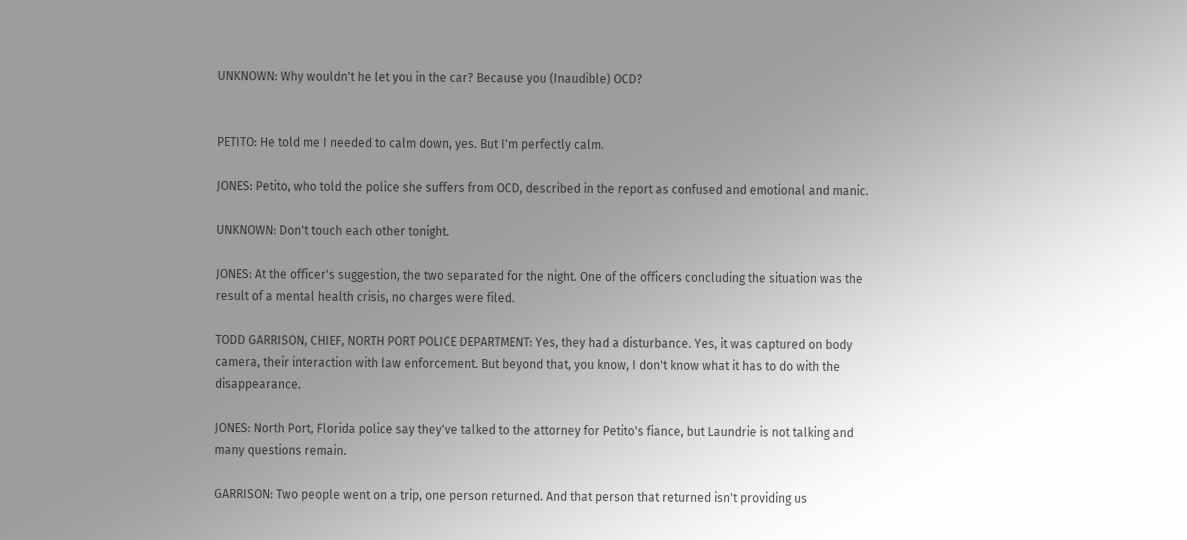UNKNOWN: Why wouldn't he let you in the car? Because you (Inaudible) OCD?


PETITO: He told me I needed to calm down, yes. But I'm perfectly calm.

JONES: Petito, who told the police she suffers from OCD, described in the report as confused and emotional and manic.

UNKNOWN: Don't touch each other tonight.

JONES: At the officer's suggestion, the two separated for the night. One of the officers concluding the situation was the result of a mental health crisis, no charges were filed.

TODD GARRISON, CHIEF, NORTH PORT POLICE DEPARTMENT: Yes, they had a disturbance. Yes, it was captured on body camera, their interaction with law enforcement. But beyond that, you know, I don't know what it has to do with the disappearance.

JONES: North Port, Florida police say they've talked to the attorney for Petito's fiance, but Laundrie is not talking and many questions remain.

GARRISON: Two people went on a trip, one person returned. And that person that returned isn't providing us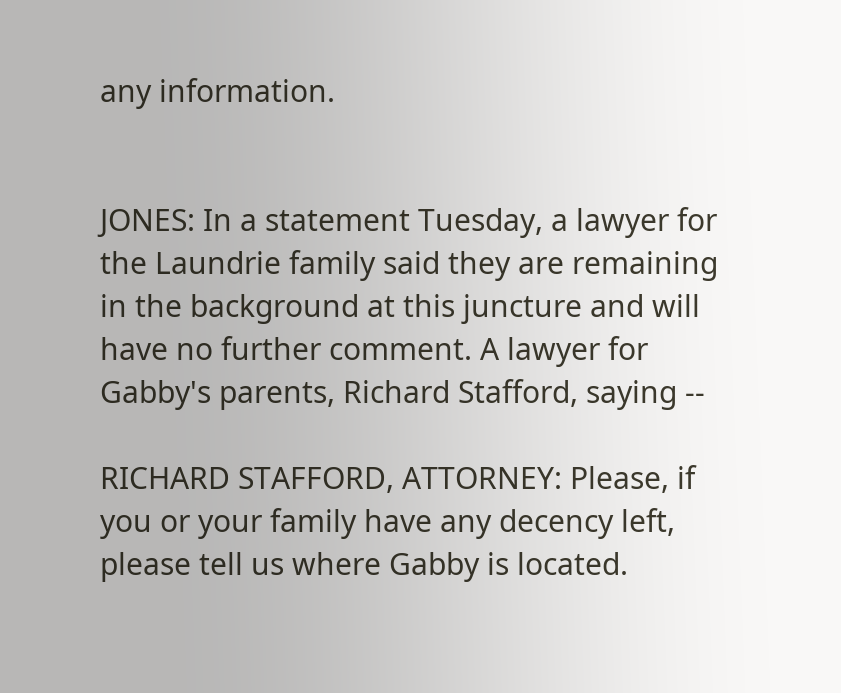any information.


JONES: In a statement Tuesday, a lawyer for the Laundrie family said they are remaining in the background at this juncture and will have no further comment. A lawyer for Gabby's parents, Richard Stafford, saying --

RICHARD STAFFORD, ATTORNEY: Please, if you or your family have any decency left, please tell us where Gabby is located.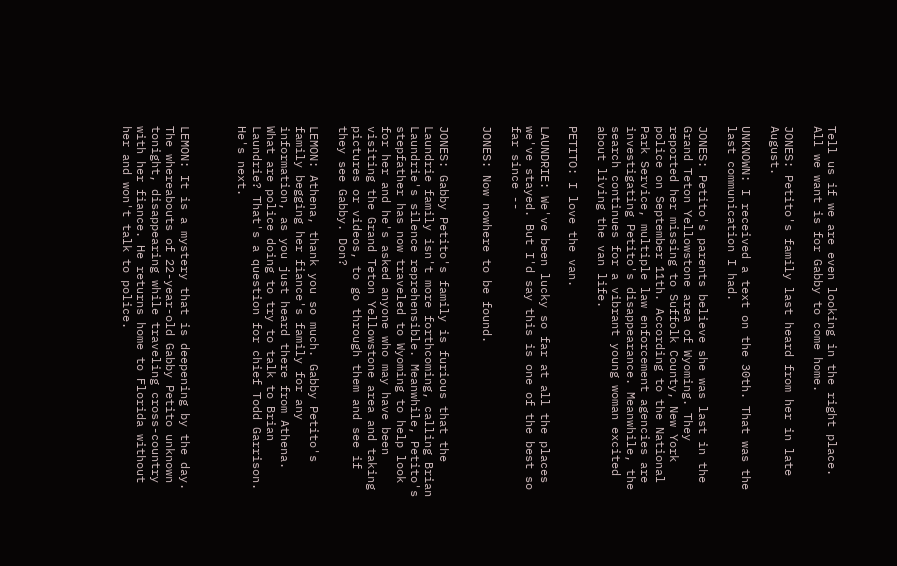Tell us if we are even looking in the right place. All we want is for Gabby to come home.

JONES: Petito's family last heard from her in late August.

UNKNOWN: I received a text on the 30th. That was the last communication I had.

JONES: Petito's parents believe she was last in the Grand Teton Yellowstone area of Wyoming. They reported her missing to Suffolk County, New York police on September 11th. According to the National Park Service, multiple law enforcement agencies are investigating Petito's disappearance. Meanwhile, the search continues for a vibrant young woman excited about living the van life.

PETITO: I love the van.

LAUNDRIE: We've been lucky so far at all the places we've stayed. But I'd say this is one of the best so far since --

JONES: Now nowhere to be found.


JONES: Gabby Petito's family is furious that the Laundrie family isn't more forthcoming, calling Brian Laundrie's silence reprehensible. Meanwhile, Petito's stepfather has now traveled to Wyoming to help look for her and he's asked anyone who may have been visiting the Grand Teton Yellowstone area and taking pictures or videos, to go through them and see if they see Gabby. Don?

LEMON: Athena, thank you so much. Gabby Petito's family begging her fiance's family for any information, as you just heard there from Athena. What are police doing to try to talk to Brian Laundrie? That's a question for chief Todd Garrison. He's next.



LEMON: It is a mystery that is deepening by the day. The whereabouts of 22-year-old Gabby Petito unknown tonight, disappearing while traveling cross-country with her fiance. He returns home to Florida without her and won't talk to police.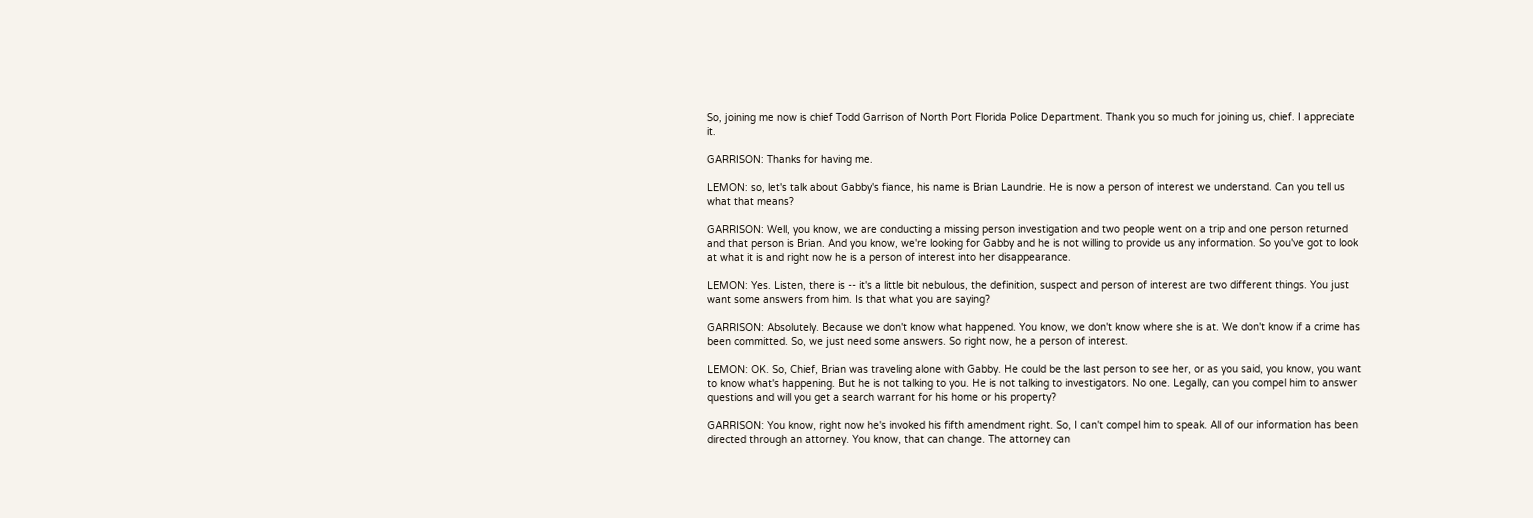So, joining me now is chief Todd Garrison of North Port Florida Police Department. Thank you so much for joining us, chief. I appreciate it.

GARRISON: Thanks for having me.

LEMON: so, let's talk about Gabby's fiance, his name is Brian Laundrie. He is now a person of interest we understand. Can you tell us what that means?

GARRISON: Well, you know, we are conducting a missing person investigation and two people went on a trip and one person returned and that person is Brian. And you know, we're looking for Gabby and he is not willing to provide us any information. So you've got to look at what it is and right now he is a person of interest into her disappearance.

LEMON: Yes. Listen, there is -- it's a little bit nebulous, the definition, suspect and person of interest are two different things. You just want some answers from him. Is that what you are saying?

GARRISON: Absolutely. Because we don't know what happened. You know, we don't know where she is at. We don't know if a crime has been committed. So, we just need some answers. So right now, he a person of interest.

LEMON: OK. So, Chief, Brian was traveling alone with Gabby. He could be the last person to see her, or as you said, you know, you want to know what's happening. But he is not talking to you. He is not talking to investigators. No one. Legally, can you compel him to answer questions and will you get a search warrant for his home or his property?

GARRISON: You know, right now he's invoked his fifth amendment right. So, I can't compel him to speak. All of our information has been directed through an attorney. You know, that can change. The attorney can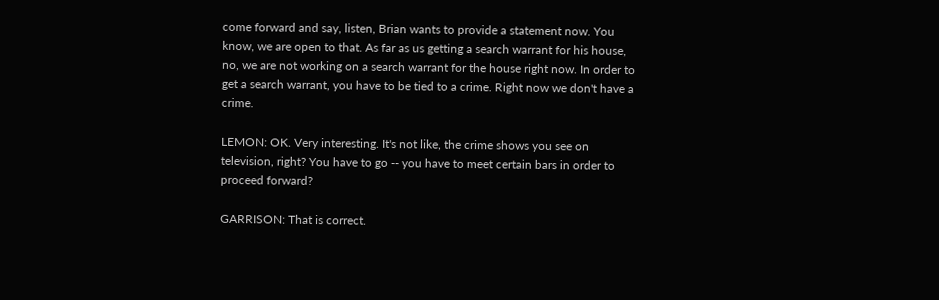come forward and say, listen, Brian wants to provide a statement now. You know, we are open to that. As far as us getting a search warrant for his house, no, we are not working on a search warrant for the house right now. In order to get a search warrant, you have to be tied to a crime. Right now we don't have a crime.

LEMON: OK. Very interesting. It's not like, the crime shows you see on television, right? You have to go -- you have to meet certain bars in order to proceed forward?

GARRISON: That is correct.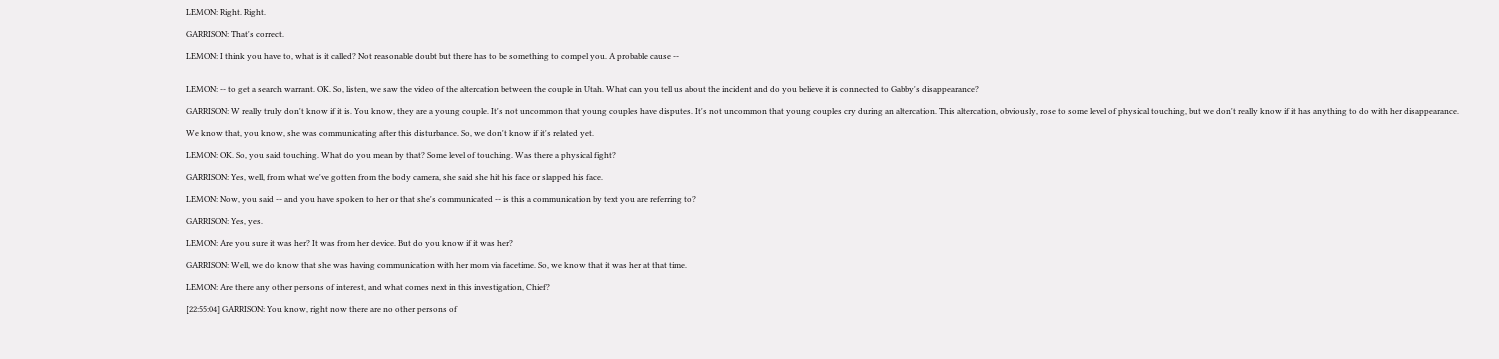LEMON: Right. Right.

GARRISON: That's correct.

LEMON: I think you have to, what is it called? Not reasonable doubt but there has to be something to compel you. A probable cause --


LEMON: -- to get a search warrant. OK. So, listen, we saw the video of the altercation between the couple in Utah. What can you tell us about the incident and do you believe it is connected to Gabby's disappearance?

GARRISON: W really truly don't know if it is. You know, they are a young couple. It's not uncommon that young couples have disputes. It's not uncommon that young couples cry during an altercation. This altercation, obviously, rose to some level of physical touching, but we don't really know if it has anything to do with her disappearance.

We know that, you know, she was communicating after this disturbance. So, we don't know if it's related yet.

LEMON: OK. So, you said touching. What do you mean by that? Some level of touching. Was there a physical fight?

GARRISON: Yes, well, from what we've gotten from the body camera, she said she hit his face or slapped his face.

LEMON: Now, you said -- and you have spoken to her or that she's communicated -- is this a communication by text you are referring to?

GARRISON: Yes, yes.

LEMON: Are you sure it was her? It was from her device. But do you know if it was her?

GARRISON: Well, we do know that she was having communication with her mom via facetime. So, we know that it was her at that time.

LEMON: Are there any other persons of interest, and what comes next in this investigation, Chief?

[22:55:04] GARRISON: You know, right now there are no other persons of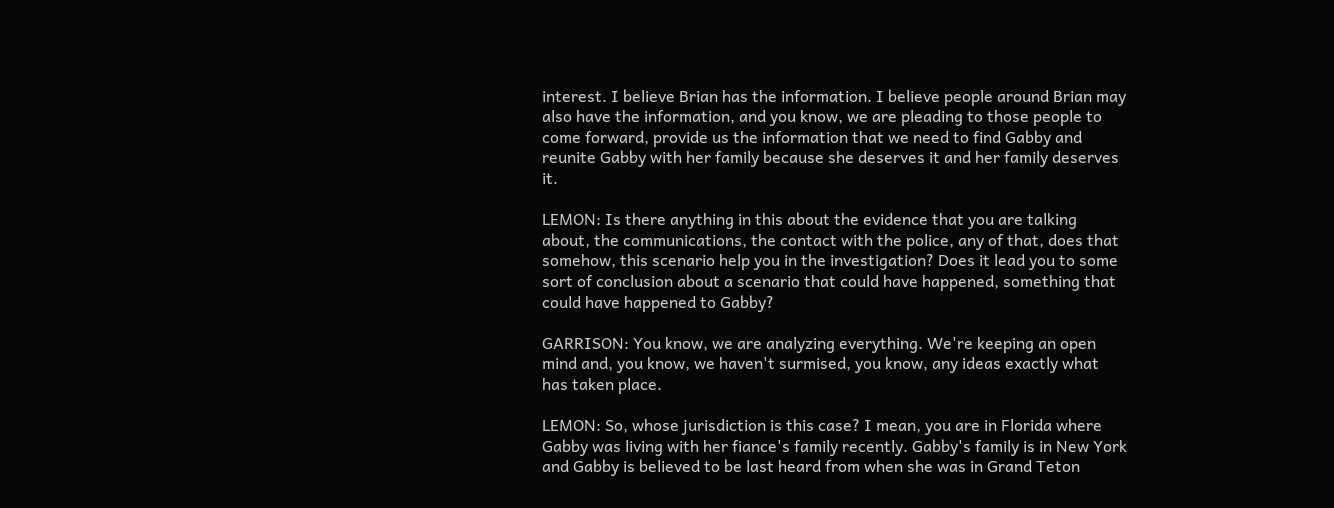interest. I believe Brian has the information. I believe people around Brian may also have the information, and you know, we are pleading to those people to come forward, provide us the information that we need to find Gabby and reunite Gabby with her family because she deserves it and her family deserves it.

LEMON: Is there anything in this about the evidence that you are talking about, the communications, the contact with the police, any of that, does that somehow, this scenario help you in the investigation? Does it lead you to some sort of conclusion about a scenario that could have happened, something that could have happened to Gabby?

GARRISON: You know, we are analyzing everything. We're keeping an open mind and, you know, we haven't surmised, you know, any ideas exactly what has taken place.

LEMON: So, whose jurisdiction is this case? I mean, you are in Florida where Gabby was living with her fiance's family recently. Gabby's family is in New York and Gabby is believed to be last heard from when she was in Grand Teton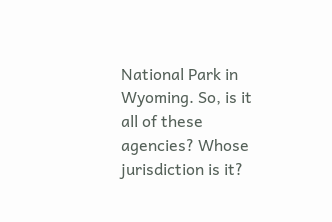National Park in Wyoming. So, is it all of these agencies? Whose jurisdiction is it?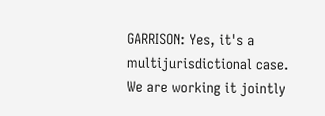GARRISON: Yes, it's a multijurisdictional case. We are working it jointly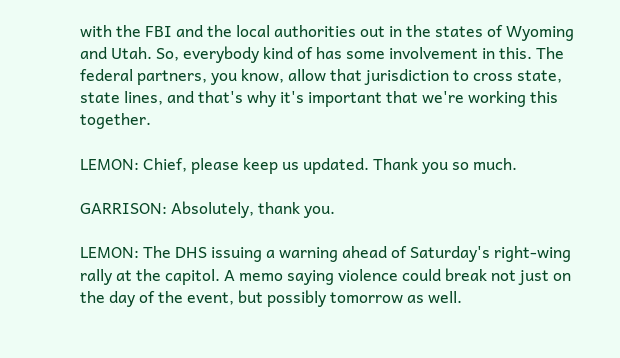with the FBI and the local authorities out in the states of Wyoming and Utah. So, everybody kind of has some involvement in this. The federal partners, you know, allow that jurisdiction to cross state, state lines, and that's why it's important that we're working this together.

LEMON: Chief, please keep us updated. Thank you so much.

GARRISON: Absolutely, thank you.

LEMON: The DHS issuing a warning ahead of Saturday's right-wing rally at the capitol. A memo saying violence could break not just on the day of the event, but possibly tomorrow as well.